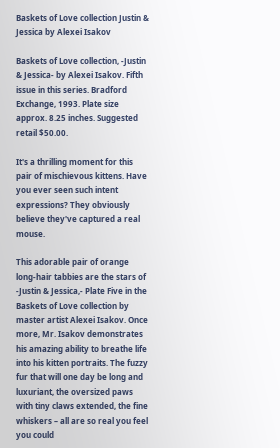Baskets of Love collection Justin & Jessica by Alexei Isakov

Baskets of Love collection, -Justin & Jessica- by Alexei Isakov. Fifth issue in this series. Bradford Exchange, 1993. Plate size approx. 8.25 inches. Suggested retail $50.00.

It's a thrilling moment for this pair of mischievous kittens. Have you ever seen such intent expressions? They obviously believe they've captured a real mouse.

This adorable pair of orange long-hair tabbies are the stars of -Justin & Jessica,- Plate Five in the Baskets of Love collection by master artist Alexei Isakov. Once more, Mr. Isakov demonstrates his amazing ability to breathe life into his kitten portraits. The fuzzy fur that will one day be long and luxuriant, the oversized paws with tiny claws extended, the fine whiskers – all are so real you feel you could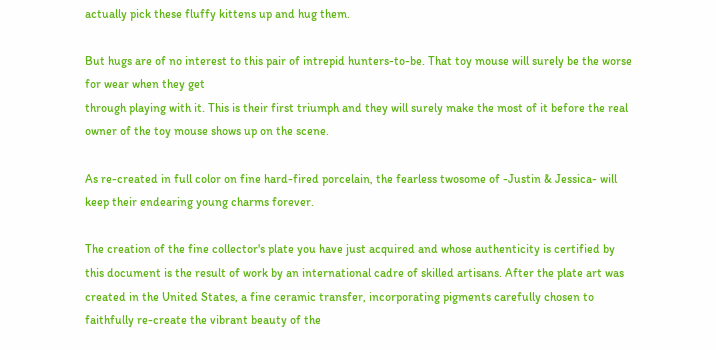actually pick these fluffy kittens up and hug them.

But hugs are of no interest to this pair of intrepid hunters-to-be. That toy mouse will surely be the worse for wear when they get
through playing with it. This is their first triumph and they will surely make the most of it before the real owner of the toy mouse shows up on the scene.

As re-created in full color on fine hard-fired porcelain, the fearless twosome of -Justin & Jessica- will keep their endearing young charms forever.

The creation of the fine collector's plate you have just acquired and whose authenticity is certified by this document is the result of work by an international cadre of skilled artisans. After the plate art was created in the United States, a fine ceramic transfer, incorporating pigments carefully chosen to faithfully re-create the vibrant beauty of the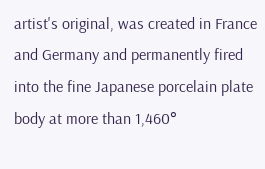artist's original, was created in France and Germany and permanently fired into the fine Japanese porcelain plate body at more than 1,460°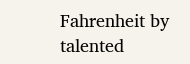Fahrenheit by talented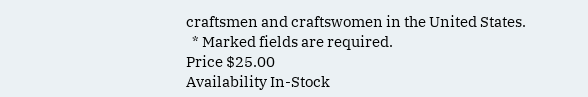craftsmen and craftswomen in the United States.
  * Marked fields are required.
Price $25.00
Availability In-Stock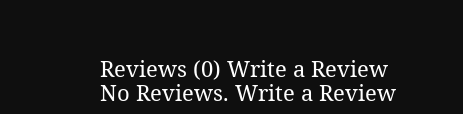Reviews (0) Write a Review
No Reviews. Write a Review